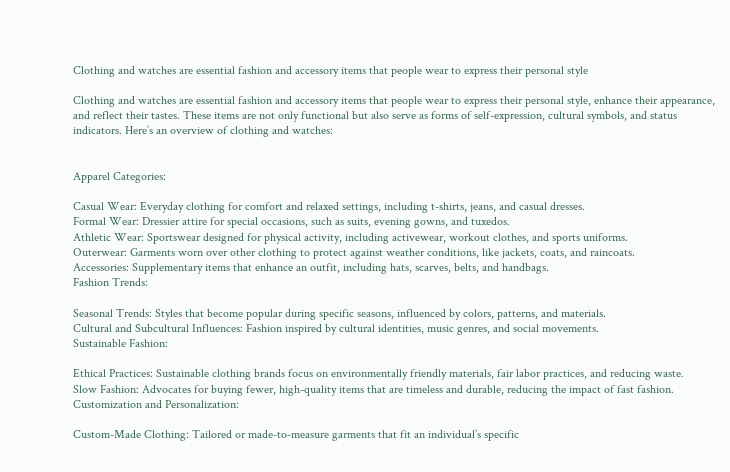Clothing and watches are essential fashion and accessory items that people wear to express their personal style

Clothing and watches are essential fashion and accessory items that people wear to express their personal style, enhance their appearance, and reflect their tastes. These items are not only functional but also serve as forms of self-expression, cultural symbols, and status indicators. Here’s an overview of clothing and watches:


Apparel Categories:

Casual Wear: Everyday clothing for comfort and relaxed settings, including t-shirts, jeans, and casual dresses.
Formal Wear: Dressier attire for special occasions, such as suits, evening gowns, and tuxedos.
Athletic Wear: Sportswear designed for physical activity, including activewear, workout clothes, and sports uniforms.
Outerwear: Garments worn over other clothing to protect against weather conditions, like jackets, coats, and raincoats.
Accessories: Supplementary items that enhance an outfit, including hats, scarves, belts, and handbags.
Fashion Trends:

Seasonal Trends: Styles that become popular during specific seasons, influenced by colors, patterns, and materials.
Cultural and Subcultural Influences: Fashion inspired by cultural identities, music genres, and social movements.
Sustainable Fashion:

Ethical Practices: Sustainable clothing brands focus on environmentally friendly materials, fair labor practices, and reducing waste.
Slow Fashion: Advocates for buying fewer, high-quality items that are timeless and durable, reducing the impact of fast fashion.
Customization and Personalization:

Custom-Made Clothing: Tailored or made-to-measure garments that fit an individual’s specific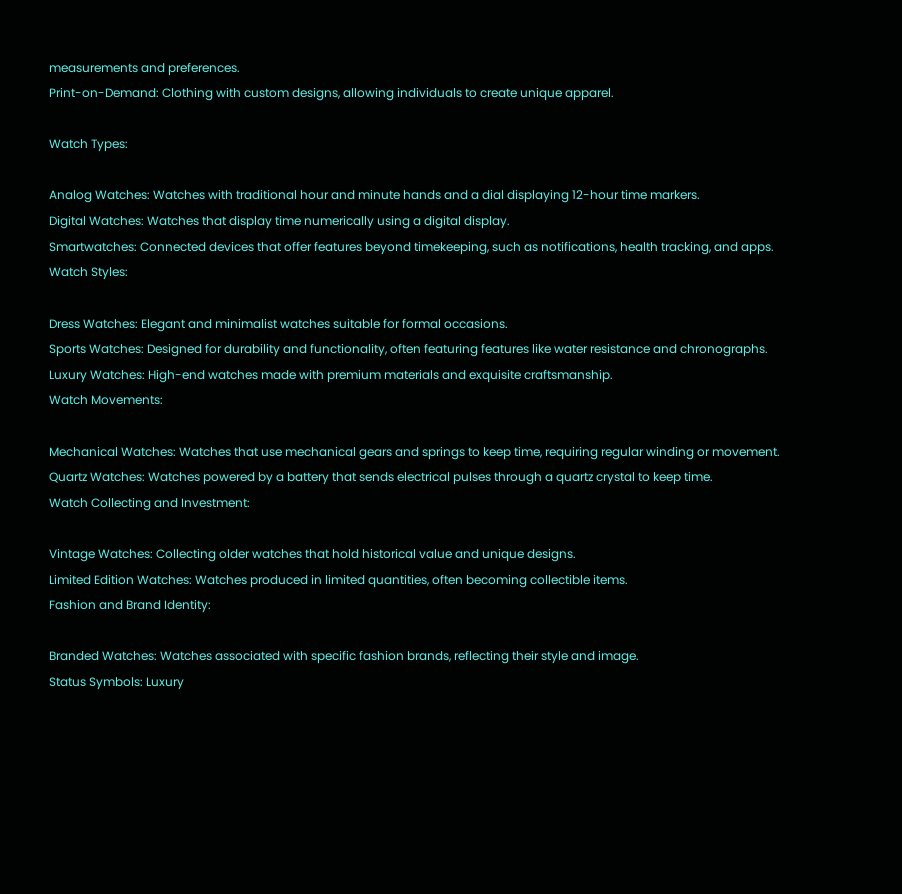measurements and preferences.
Print-on-Demand: Clothing with custom designs, allowing individuals to create unique apparel.

Watch Types:

Analog Watches: Watches with traditional hour and minute hands and a dial displaying 12-hour time markers.
Digital Watches: Watches that display time numerically using a digital display.
Smartwatches: Connected devices that offer features beyond timekeeping, such as notifications, health tracking, and apps.
Watch Styles:

Dress Watches: Elegant and minimalist watches suitable for formal occasions.
Sports Watches: Designed for durability and functionality, often featuring features like water resistance and chronographs.
Luxury Watches: High-end watches made with premium materials and exquisite craftsmanship.
Watch Movements:

Mechanical Watches: Watches that use mechanical gears and springs to keep time, requiring regular winding or movement.
Quartz Watches: Watches powered by a battery that sends electrical pulses through a quartz crystal to keep time.
Watch Collecting and Investment:

Vintage Watches: Collecting older watches that hold historical value and unique designs.
Limited Edition Watches: Watches produced in limited quantities, often becoming collectible items.
Fashion and Brand Identity:

Branded Watches: Watches associated with specific fashion brands, reflecting their style and image.
Status Symbols: Luxury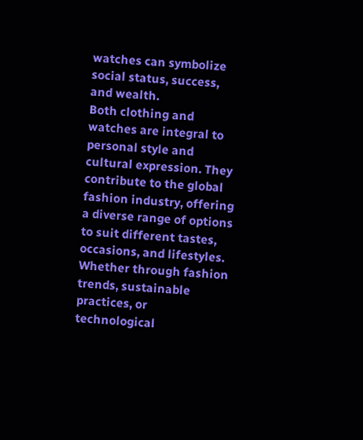watches can symbolize social status, success, and wealth.
Both clothing and watches are integral to personal style and cultural expression. They contribute to the global fashion industry, offering a diverse range of options to suit different tastes, occasions, and lifestyles. Whether through fashion trends, sustainable practices, or technological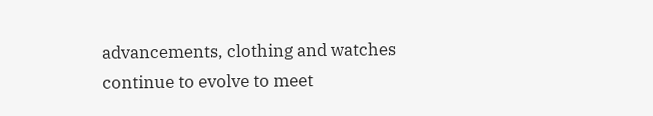advancements, clothing and watches continue to evolve to meet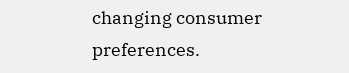changing consumer preferences.